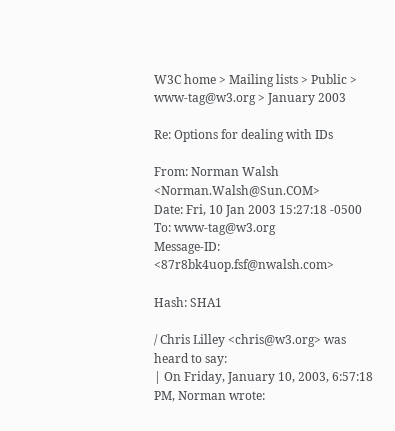W3C home > Mailing lists > Public > www-tag@w3.org > January 2003

Re: Options for dealing with IDs

From: Norman Walsh <Norman.Walsh@Sun.COM>
Date: Fri, 10 Jan 2003 15:27:18 -0500
To: www-tag@w3.org
Message-ID: <87r8bk4uop.fsf@nwalsh.com>

Hash: SHA1

/ Chris Lilley <chris@w3.org> was heard to say:
| On Friday, January 10, 2003, 6:57:18 PM, Norman wrote: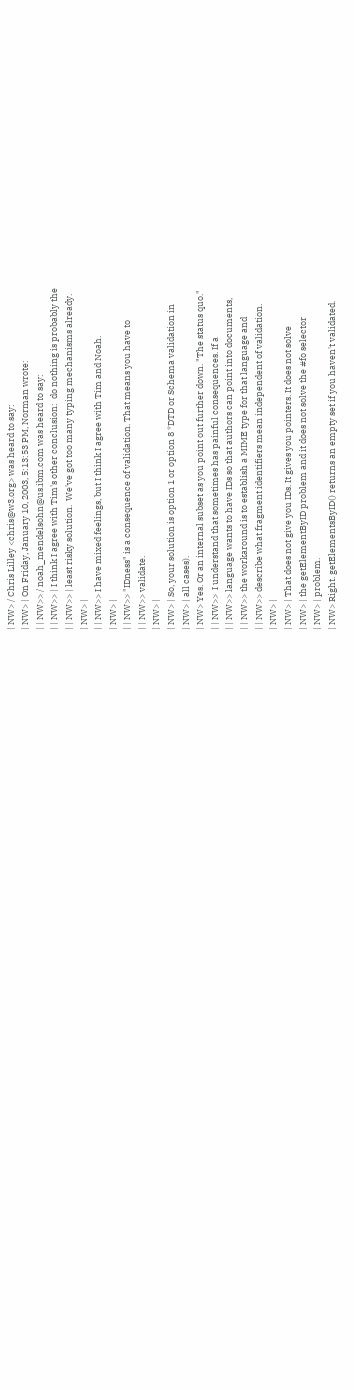| NW> / Chris Lilley <chris@w3.org> was heard to say:
| NW> | On Friday, January 10, 2003, 5:13:53 PM, Norman wrote:
| | NW>> / noah_mendelsohn@us.ibm.com was heard to say:
| | NW>> | I think I agree with Tim's other conclusion:  do nothing is probably the
| | NW>> | least risky solution.  We've got too many typing mechanisms already.
| NW> |
| | NW>> I have mixed feelings, but I think I agree with Tim and Noah.
| NW> |
| | NW>> "IDness" is a consequence of validation. That means you have to
| | NW>> validate.
| NW> |
| NW> | So, your solution is option 1 or option 8 *DTD or Schema validation in
| NW> | all cases).
| NW> Yes. Or an internal subset as you point out further down. "The status quo."
| | NW>>  I understand that sometimes has painful consequences. If a
| | NW>> language wants to have IDs so that authors can point into documents,
| | NW>> the workaround is to establish a MIME type for that language and
| | NW>> describe what fragment identifiers mean independent of validation.
| NW> |
| NW> | That does not give you IDs. It gives you pointers. It does not solve
| NW> | the getElementByID problem and it does not solve the #fo selector
| NW> | problem.
| NW> Right. getElementsByID() returns an empty set if you haven't validated.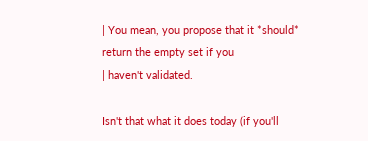| You mean, you propose that it *should* return the empty set if you
| haven't validated.

Isn't that what it does today (if you'll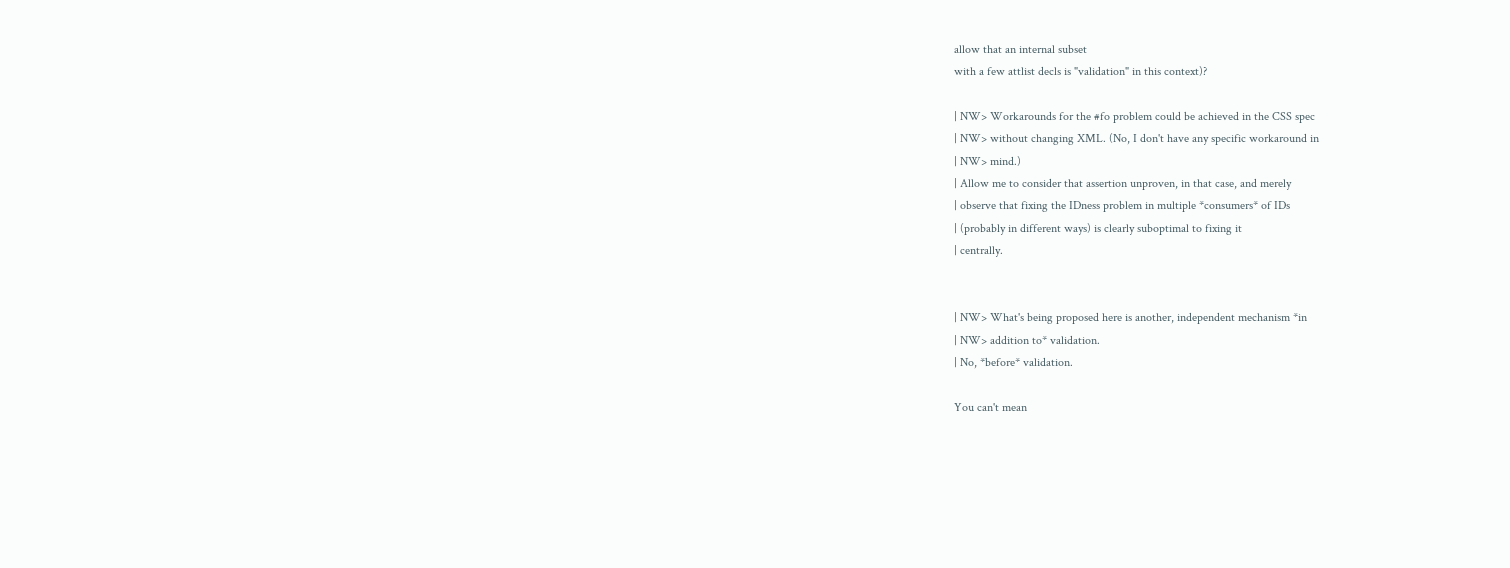allow that an internal subset
with a few attlist decls is "validation" in this context)?

| NW> Workarounds for the #fo problem could be achieved in the CSS spec
| NW> without changing XML. (No, I don't have any specific workaround in
| NW> mind.)
| Allow me to consider that assertion unproven, in that case, and merely
| observe that fixing the IDness problem in multiple *consumers* of IDs
| (probably in different ways) is clearly suboptimal to fixing it
| centrally.


| NW> What's being proposed here is another, independent mechanism *in
| NW> addition to* validation.
| No, *before* validation.

You can't mean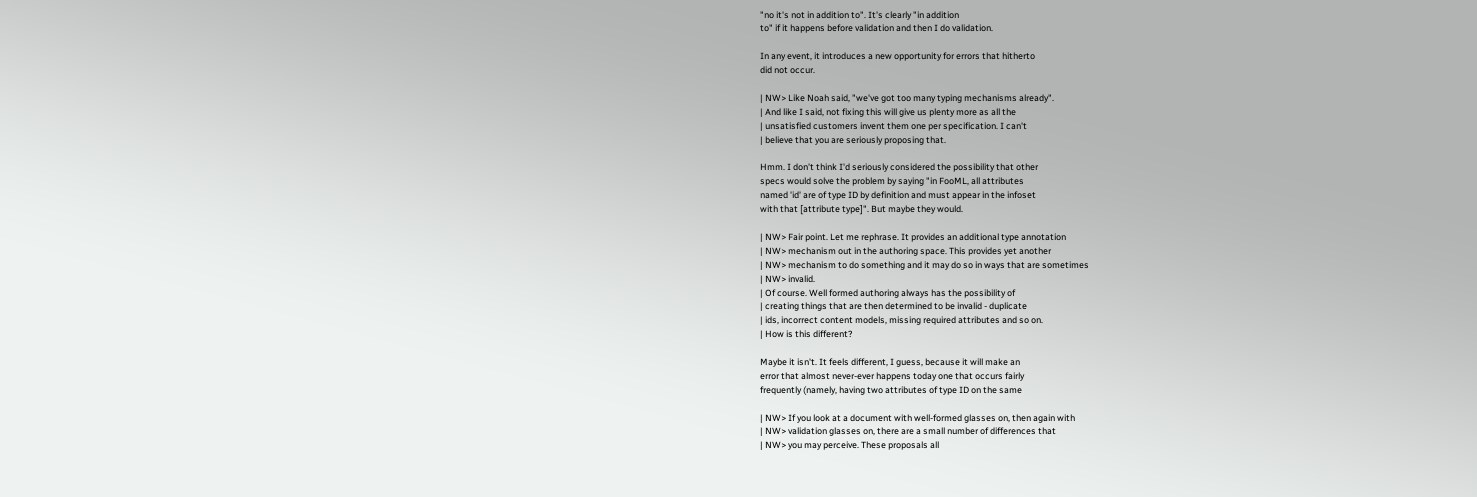"no it's not in addition to". It's clearly "in addition
to" if it happens before validation and then I do validation.

In any event, it introduces a new opportunity for errors that hitherto
did not occur.

| NW> Like Noah said, "we've got too many typing mechanisms already".
| And like I said, not fixing this will give us plenty more as all the
| unsatisfied customers invent them one per specification. I can't
| believe that you are seriously proposing that.

Hmm. I don't think I'd seriously considered the possibility that other
specs would solve the problem by saying "in FooML, all attributes
named 'id' are of type ID by definition and must appear in the infoset
with that [attribute type]". But maybe they would.

| NW> Fair point. Let me rephrase. It provides an additional type annotation
| NW> mechanism out in the authoring space. This provides yet another
| NW> mechanism to do something and it may do so in ways that are sometimes
| NW> invalid.
| Of course. Well formed authoring always has the possibility of
| creating things that are then determined to be invalid - duplicate
| ids, incorrect content models, missing required attributes and so on.
| How is this different?

Maybe it isn't. It feels different, I guess, because it will make an
error that almost never-ever happens today one that occurs fairly
frequently (namely, having two attributes of type ID on the same

| NW> If you look at a document with well-formed glasses on, then again with
| NW> validation glasses on, there are a small number of differences that
| NW> you may perceive. These proposals all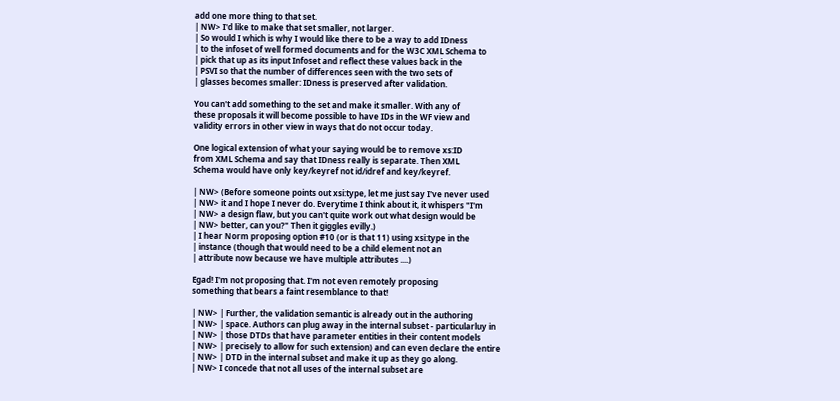add one more thing to that set.
| NW> I'd like to make that set smaller, not larger.
| So would I which is why I would like there to be a way to add IDness
| to the infoset of well formed documents and for the W3C XML Schema to
| pick that up as its input Infoset and reflect these values back in the
| PSVI so that the number of differences seen with the two sets of
| glasses becomes smaller: IDness is preserved after validation.

You can't add something to the set and make it smaller. With any of
these proposals it will become possible to have IDs in the WF view and
validity errors in other view in ways that do not occur today.

One logical extension of what your saying would be to remove xs:ID
from XML Schema and say that IDness really is separate. Then XML
Schema would have only key/keyref not id/idref and key/keyref.

| NW> (Before someone points out xsi:type, let me just say I've never used
| NW> it and I hope I never do. Everytime I think about it, it whispers "I'm
| NW> a design flaw, but you can't quite work out what design would be
| NW> better, can you?" Then it giggles evilly.)
| I hear Norm proposing option #10 (or is that 11) using xsi:type in the
| instance (though that would need to be a child element not an
| attribute now because we have multiple attributes ....)

Egad! I'm not proposing that. I'm not even remotely proposing
something that bears a faint resemblance to that!

| NW> | Further, the validation semantic is already out in the authoring
| NW> | space. Authors can plug away in the internal subset - particularluy in
| NW> | those DTDs that have parameter entities in their content models
| NW> | precisely to allow for such extension) and can even declare the entire
| NW> | DTD in the internal subset and make it up as they go along.
| NW> I concede that not all uses of the internal subset are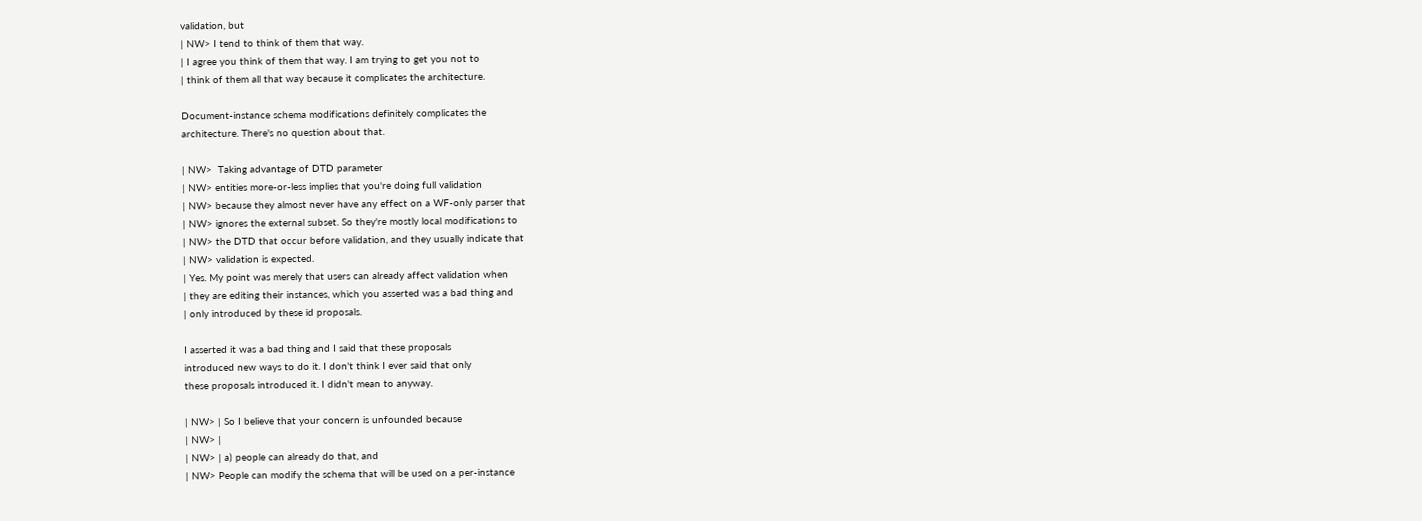validation, but
| NW> I tend to think of them that way.
| I agree you think of them that way. I am trying to get you not to
| think of them all that way because it complicates the architecture.

Document-instance schema modifications definitely complicates the
architecture. There's no question about that.

| NW>  Taking advantage of DTD parameter
| NW> entities more-or-less implies that you're doing full validation
| NW> because they almost never have any effect on a WF-only parser that
| NW> ignores the external subset. So they're mostly local modifications to
| NW> the DTD that occur before validation, and they usually indicate that
| NW> validation is expected.
| Yes. My point was merely that users can already affect validation when
| they are editing their instances, which you asserted was a bad thing and
| only introduced by these id proposals.

I asserted it was a bad thing and I said that these proposals
introduced new ways to do it. I don't think I ever said that only
these proposals introduced it. I didn't mean to anyway.

| NW> | So I believe that your concern is unfounded because
| NW> |
| NW> | a) people can already do that, and
| NW> People can modify the schema that will be used on a per-instance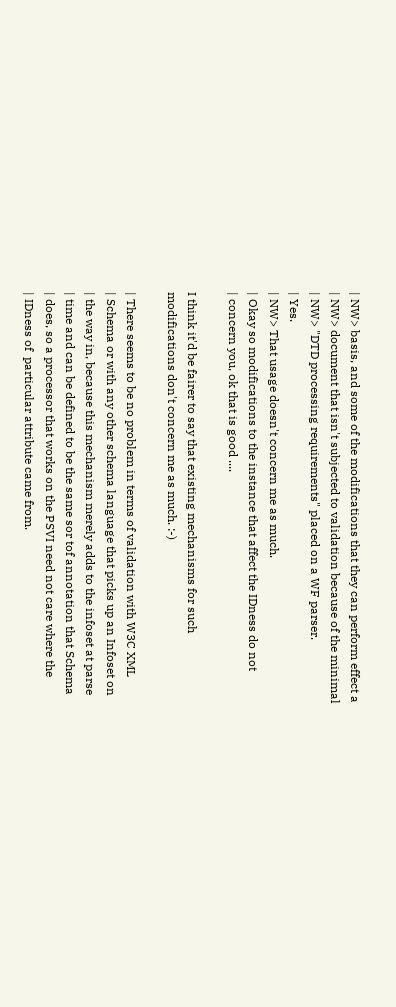| NW> basis, and some of the modifications that they can perform effect a
| NW> document that isn't subjected to validation because of the minimal
| NW> "DTD processing requirements" placed on a WF parser.
| Yes.
| NW> That usage doesn't concern me as much.
| Okay so modifications to the instance that affect the IDness do not
| concern you, ok that is good ....

I think it'd be fairer to say that existing mechanisms for such
modifications don't concern me as much. :-)

| There seems to be no problem in terms of validation with W3C XML
| Schema or with any other schema language that picks up an Infoset on
| the way in, because this mechanism merely adds to the infoset at parse
| time and can be defined to be the same sor tof annotation that Schema
| does, so a processor that works on the PSVI need not care where the
| IDness of  particular attribute came from.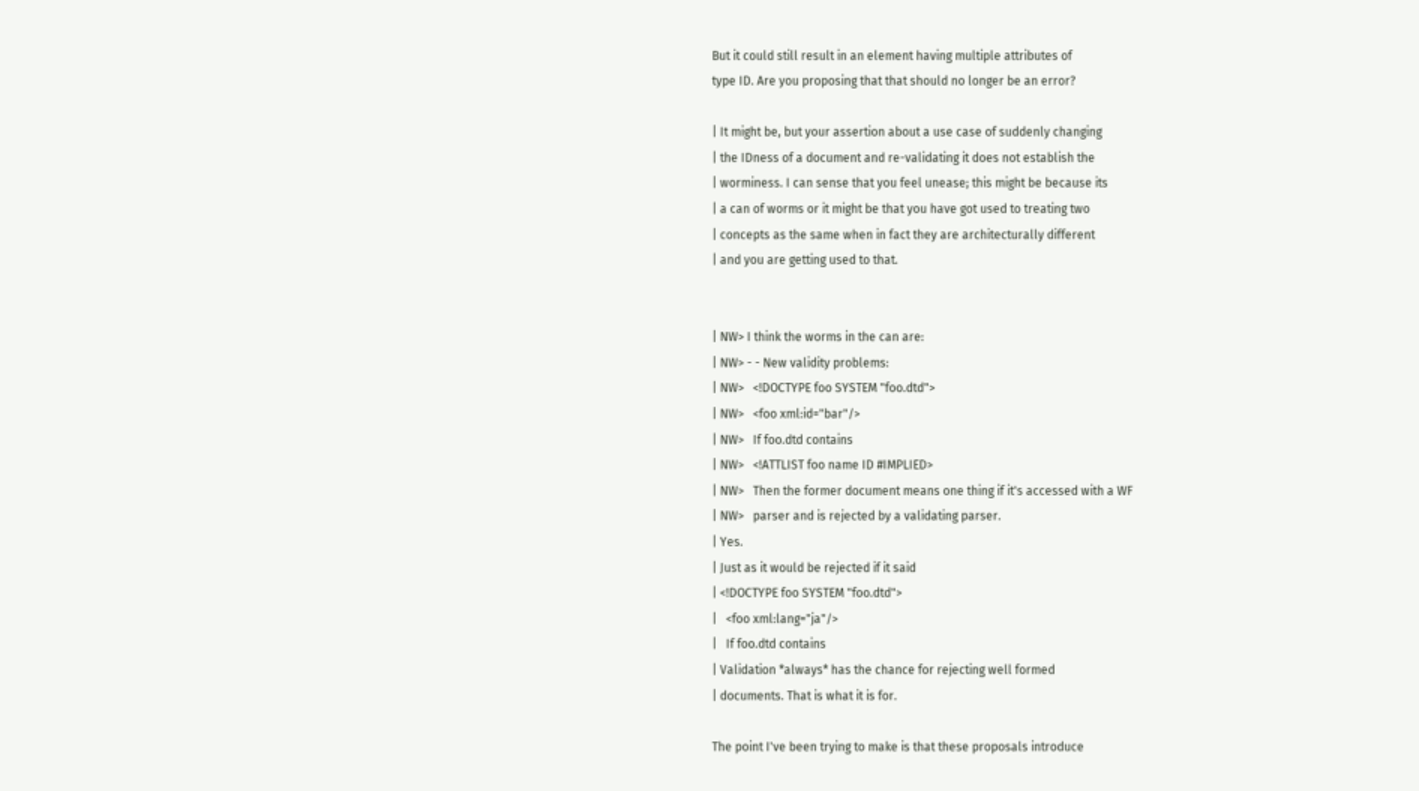But it could still result in an element having multiple attributes of
type ID. Are you proposing that that should no longer be an error?

| It might be, but your assertion about a use case of suddenly changing
| the IDness of a document and re-validating it does not establish the
| worminess. I can sense that you feel unease; this might be because its
| a can of worms or it might be that you have got used to treating two
| concepts as the same when in fact they are architecturally different
| and you are getting used to that.


| NW> I think the worms in the can are:
| NW> - - New validity problems:
| NW>   <!DOCTYPE foo SYSTEM "foo.dtd">
| NW>   <foo xml:id="bar"/>
| NW>   If foo.dtd contains
| NW>   <!ATTLIST foo name ID #IMPLIED>
| NW>   Then the former document means one thing if it's accessed with a WF
| NW>   parser and is rejected by a validating parser.
| Yes.
| Just as it would be rejected if it said
| <!DOCTYPE foo SYSTEM "foo.dtd">
|   <foo xml:lang="ja"/>
|   If foo.dtd contains
| Validation *always* has the chance for rejecting well formed
| documents. That is what it is for.

The point I've been trying to make is that these proposals introduce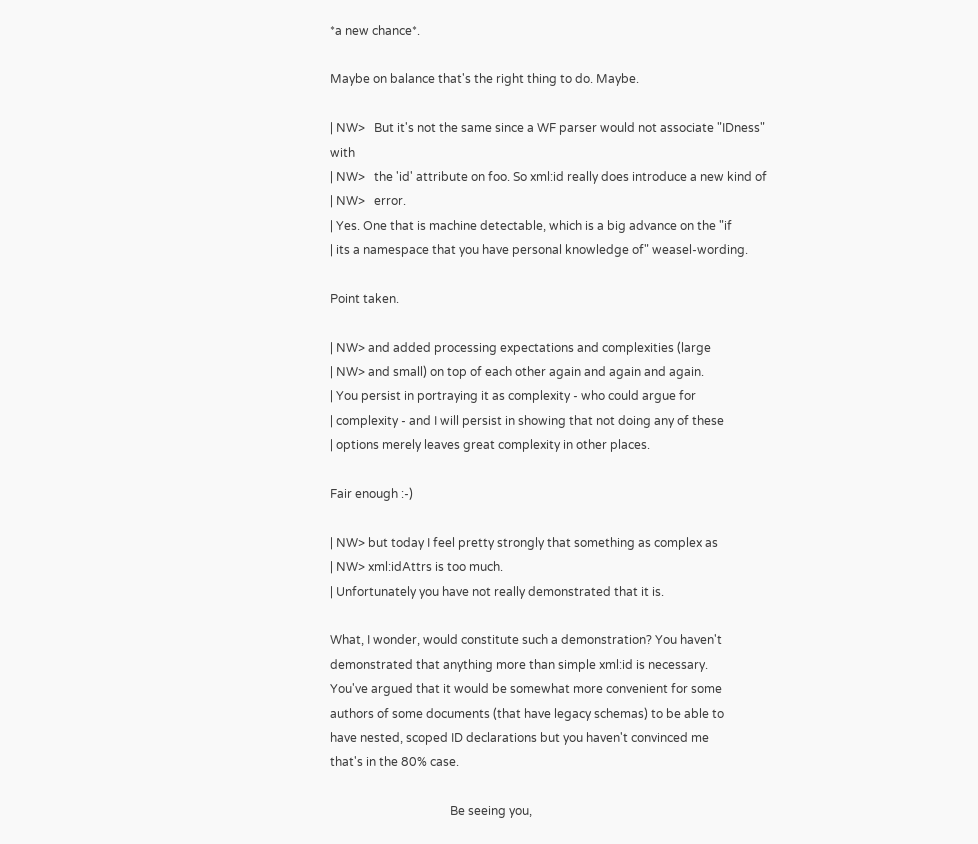*a new chance*.

Maybe on balance that's the right thing to do. Maybe.

| NW>   But it's not the same since a WF parser would not associate "IDness" with
| NW>   the 'id' attribute on foo. So xml:id really does introduce a new kind of
| NW>   error.
| Yes. One that is machine detectable, which is a big advance on the "if
| its a namespace that you have personal knowledge of" weasel-wording.

Point taken.

| NW> and added processing expectations and complexities (large
| NW> and small) on top of each other again and again and again.
| You persist in portraying it as complexity - who could argue for
| complexity - and I will persist in showing that not doing any of these
| options merely leaves great complexity in other places.

Fair enough :-)

| NW> but today I feel pretty strongly that something as complex as
| NW> xml:idAttrs is too much.
| Unfortunately you have not really demonstrated that it is.

What, I wonder, would constitute such a demonstration? You haven't
demonstrated that anything more than simple xml:id is necessary.
You've argued that it would be somewhat more convenient for some
authors of some documents (that have legacy schemas) to be able to
have nested, scoped ID declarations but you haven't convinced me
that's in the 80% case.

                                        Be seeing you,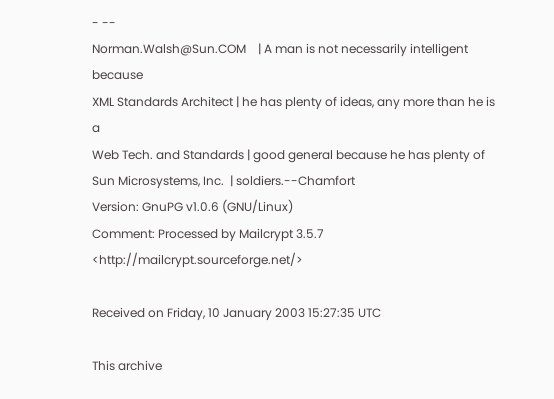- --
Norman.Walsh@Sun.COM    | A man is not necessarily intelligent because
XML Standards Architect | he has plenty of ideas, any more than he is a
Web Tech. and Standards | good general because he has plenty of
Sun Microsystems, Inc.  | soldiers.--Chamfort
Version: GnuPG v1.0.6 (GNU/Linux)
Comment: Processed by Mailcrypt 3.5.7 <http://mailcrypt.sourceforge.net/>

Received on Friday, 10 January 2003 15:27:35 UTC

This archive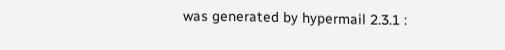was generated by hypermail 2.3.1 :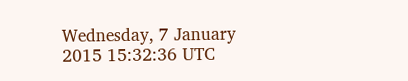Wednesday, 7 January 2015 15:32:36 UTC